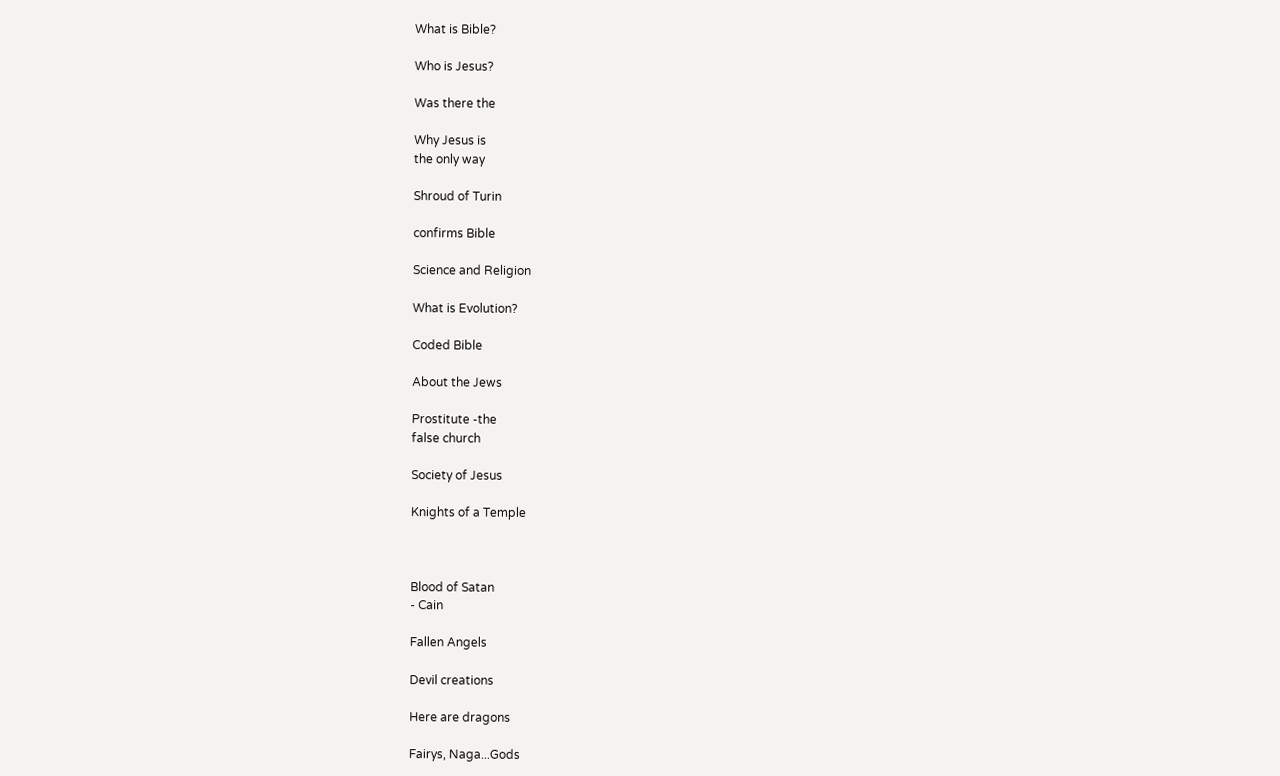What is Bible?

Who is Jesus?

Was there the

Why Jesus is
the only way

Shroud of Turin

confirms Bible

Science and Religion

What is Evolution?

Coded Bible

About the Jews

Prostitute -the
false church

Society of Jesus

Knights of a Temple



Blood of Satan
- Cain

Fallen Angels

Devil creations

Here are dragons

Fairys, Naga...Gods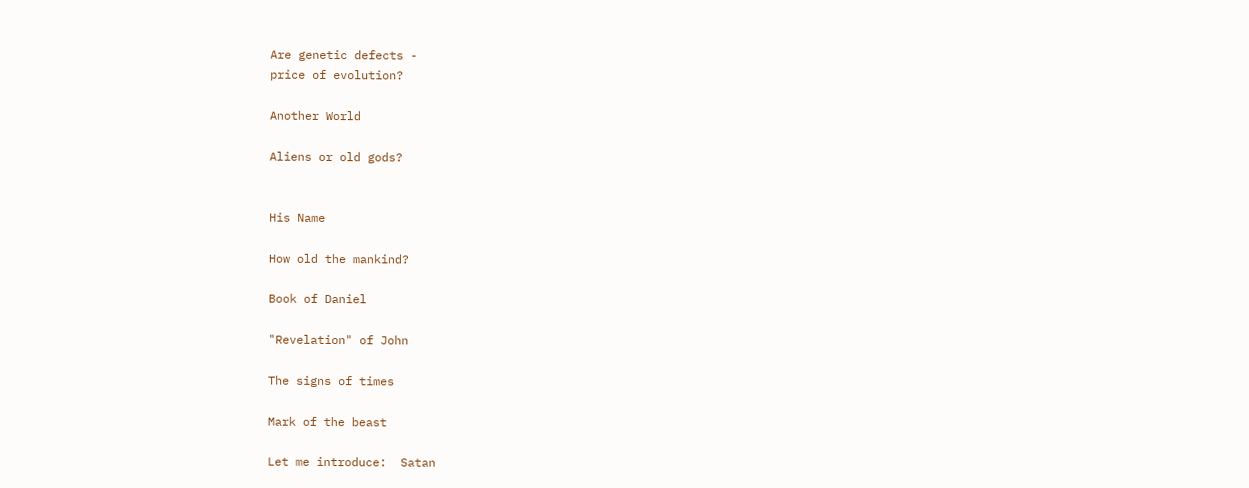Are genetic defects -
price of evolution?

Another World

Aliens or old gods?


His Name

How old the mankind?

Book of Daniel

"Revelation" of John

The signs of times

Mark of the beast

Let me introduce:  Satan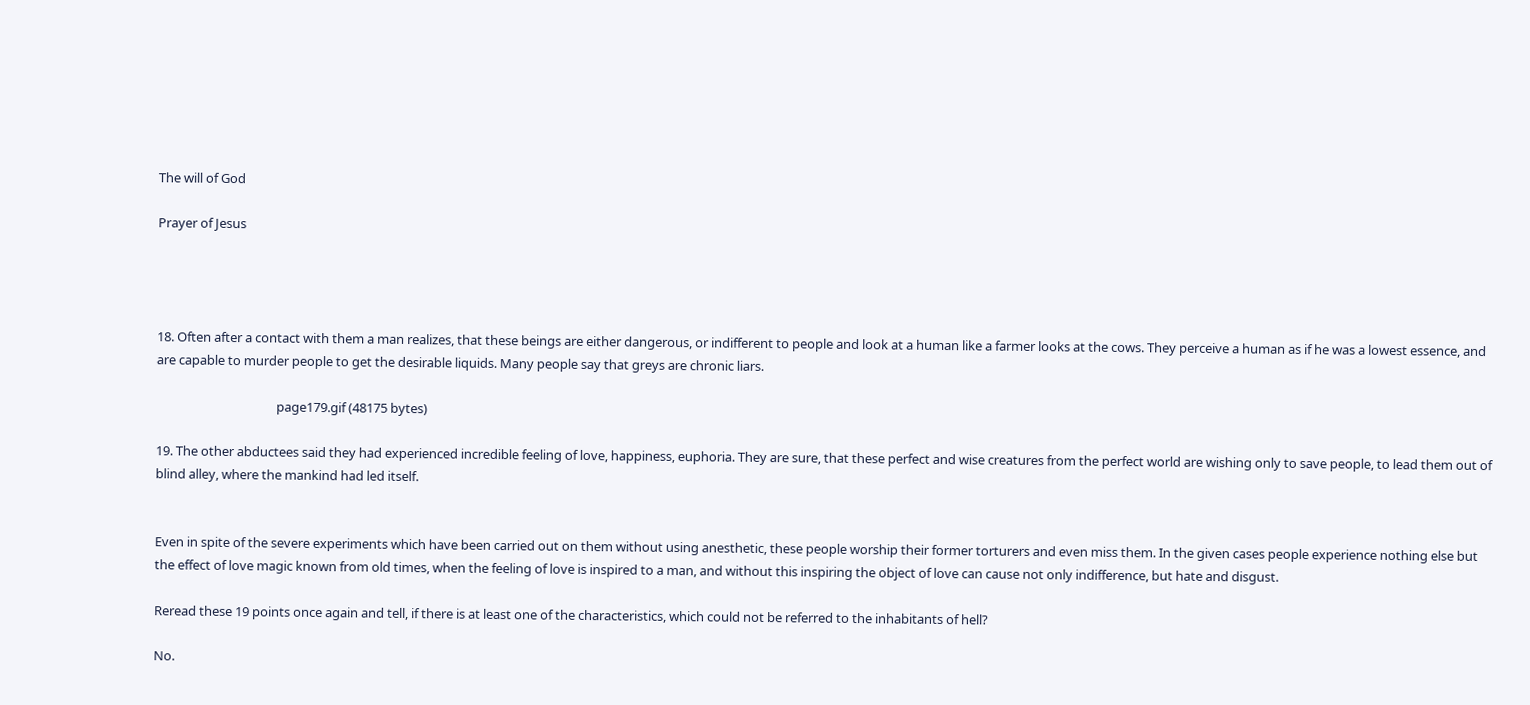The will of God

Prayer of Jesus




18. Often after a contact with them a man realizes, that these beings are either dangerous, or indifferent to people and look at a human like a farmer looks at the cows. They perceive a human as if he was a lowest essence, and are capable to murder people to get the desirable liquids. Many people say that greys are chronic liars.

                                        page179.gif (48175 bytes)

19. The other abductees said they had experienced incredible feeling of love, happiness, euphoria. They are sure, that these perfect and wise creatures from the perfect world are wishing only to save people, to lead them out of blind alley, where the mankind had led itself.


Even in spite of the severe experiments which have been carried out on them without using anesthetic, these people worship their former torturers and even miss them. In the given cases people experience nothing else but the effect of love magic known from old times, when the feeling of love is inspired to a man, and without this inspiring the object of love can cause not only indifference, but hate and disgust.

Reread these 19 points once again and tell, if there is at least one of the characteristics, which could not be referred to the inhabitants of hell?

No.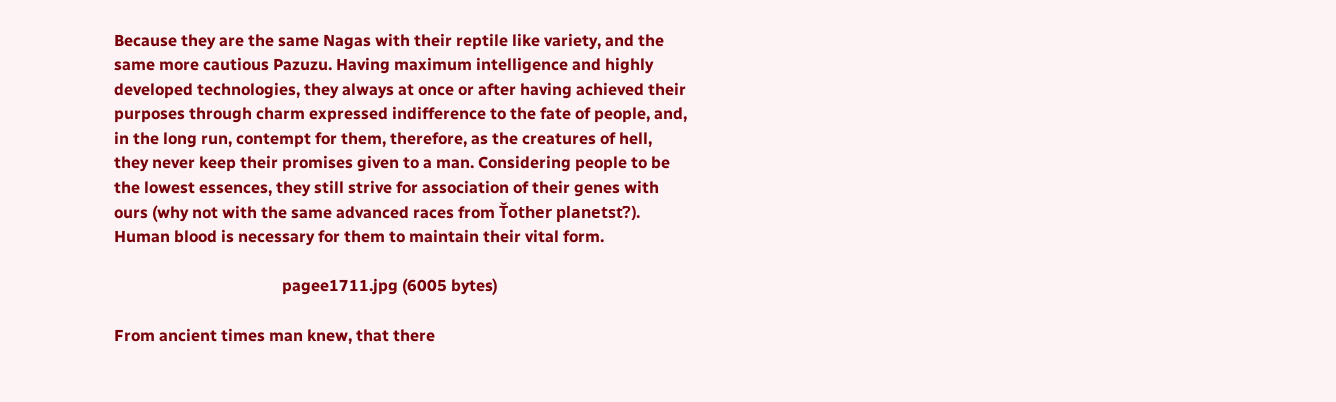Because they are the same Nagas with their reptile like variety, and the same more cautious Pazuzu. Having maximum intelligence and highly developed technologies, they always at once or after having achieved their purposes through charm expressed indifference to the fate of people, and, in the long run, contempt for them, therefore, as the creatures of hell, they never keep their promises given to a man. Considering people to be the lowest essences, they still strive for association of their genes with ours (why not with the same advanced races from Ťother planetsť?). Human blood is necessary for them to maintain their vital form.

                                          pagee1711.jpg (6005 bytes)

From ancient times man knew, that there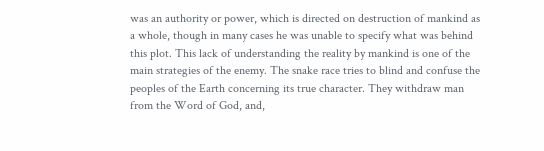was an authority or power, which is directed on destruction of mankind as a whole, though in many cases he was unable to specify what was behind this plot. This lack of understanding the reality by mankind is one of the main strategies of the enemy. The snake race tries to blind and confuse the peoples of the Earth concerning its true character. They withdraw man from the Word of God, and,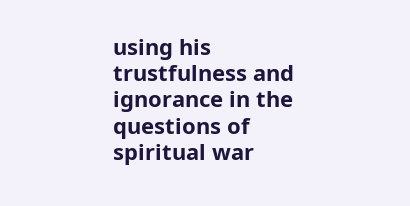using his trustfulness and ignorance in the questions of spiritual war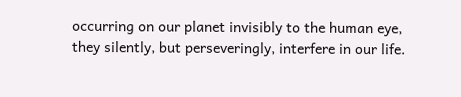occurring on our planet invisibly to the human eye, they silently, but perseveringly, interfere in our life.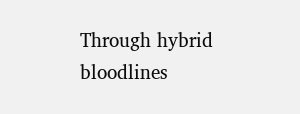Through hybrid bloodlines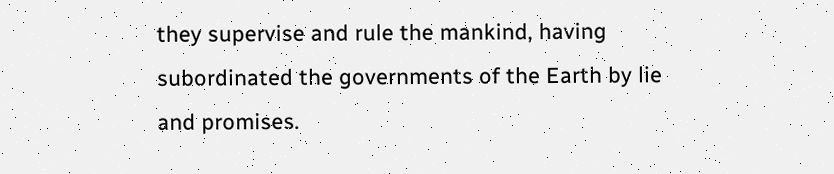they supervise and rule the mankind, having subordinated the governments of the Earth by lie and promises.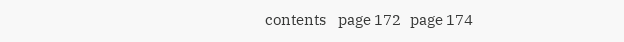contents    page 172   page 174